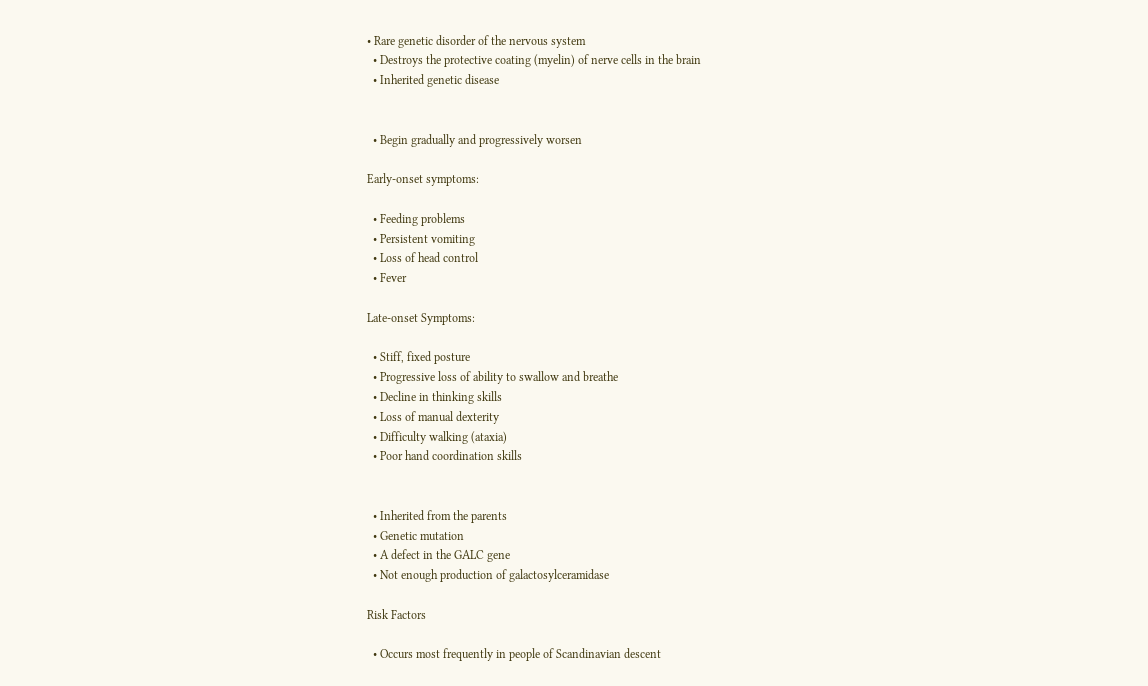• Rare genetic disorder of the nervous system
  • Destroys the protective coating (myelin) of nerve cells in the brain
  • Inherited genetic disease


  • Begin gradually and progressively worsen

Early-onset symptoms:

  • Feeding problems
  • Persistent vomiting
  • Loss of head control
  • Fever

Late-onset Symptoms:

  • Stiff, fixed posture
  • Progressive loss of ability to swallow and breathe
  • Decline in thinking skills
  • Loss of manual dexterity
  • Difficulty walking (ataxia)
  • Poor hand coordination skills


  • Inherited from the parents
  • Genetic mutation
  • A defect in the GALC gene
  • Not enough production of galactosylceramidase

Risk Factors

  • Occurs most frequently in people of Scandinavian descent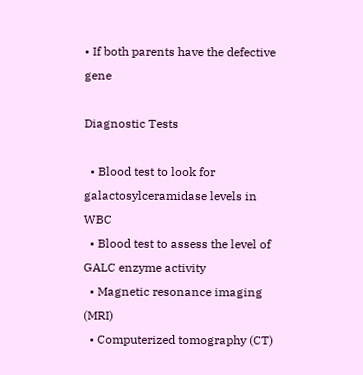• If both parents have the defective gene

Diagnostic Tests

  • Blood test to look for galactosylceramidase levels in WBC
  • Blood test to assess the level of GALC enzyme activity
  • Magnetic resonance imaging (MRI)
  • Computerized tomography (CT)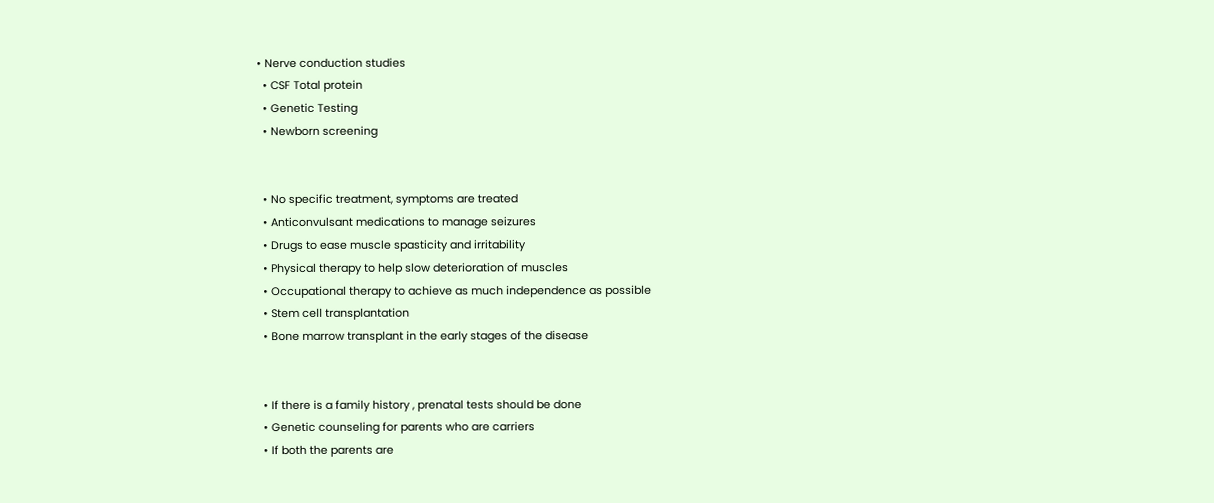• Nerve conduction studies
  • CSF Total protein
  • Genetic Testing
  • Newborn screening


  • No specific treatment, symptoms are treated
  • Anticonvulsant medications to manage seizures
  • Drugs to ease muscle spasticity and irritability
  • Physical therapy to help slow deterioration of muscles
  • Occupational therapy to achieve as much independence as possible
  • Stem cell transplantation
  • Bone marrow transplant in the early stages of the disease


  • If there is a family history , prenatal tests should be done
  • Genetic counseling for parents who are carriers
  • If both the parents are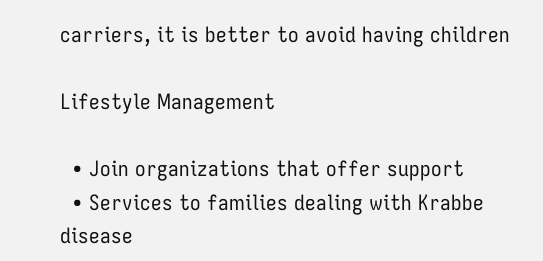carriers, it is better to avoid having children

Lifestyle Management

  • Join organizations that offer support
  • Services to families dealing with Krabbe disease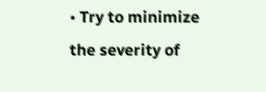• Try to minimize the severity of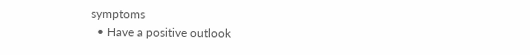symptoms
  • Have a positive outlook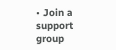• Join a support group